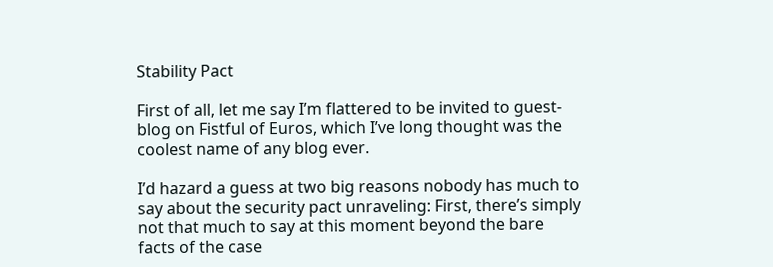Stability Pact

First of all, let me say I’m flattered to be invited to guest-blog on Fistful of Euros, which I’ve long thought was the coolest name of any blog ever.

I’d hazard a guess at two big reasons nobody has much to say about the security pact unraveling: First, there’s simply not that much to say at this moment beyond the bare facts of the case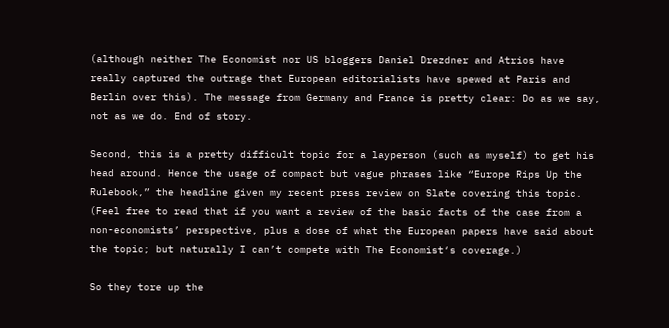(although neither The Economist nor US bloggers Daniel Drezdner and Atrios have really captured the outrage that European editorialists have spewed at Paris and Berlin over this). The message from Germany and France is pretty clear: Do as we say, not as we do. End of story.

Second, this is a pretty difficult topic for a layperson (such as myself) to get his head around. Hence the usage of compact but vague phrases like “Europe Rips Up the Rulebook,” the headline given my recent press review on Slate covering this topic. (Feel free to read that if you want a review of the basic facts of the case from a non-economists’ perspective, plus a dose of what the European papers have said about the topic; but naturally I can’t compete with The Economist‘s coverage.)

So they tore up the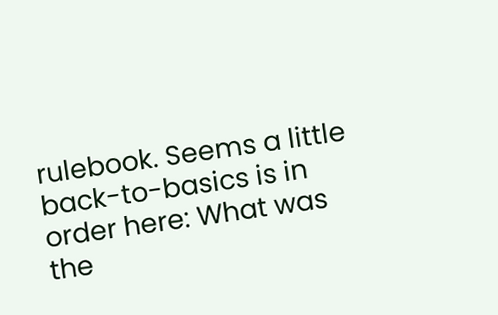rulebook. Seems a little back-to-basics is in order here: What was the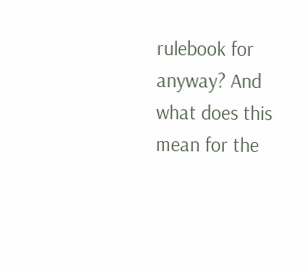rulebook for anyway? And what does this mean for the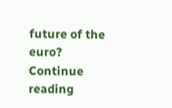future of the euro?
Continue reading